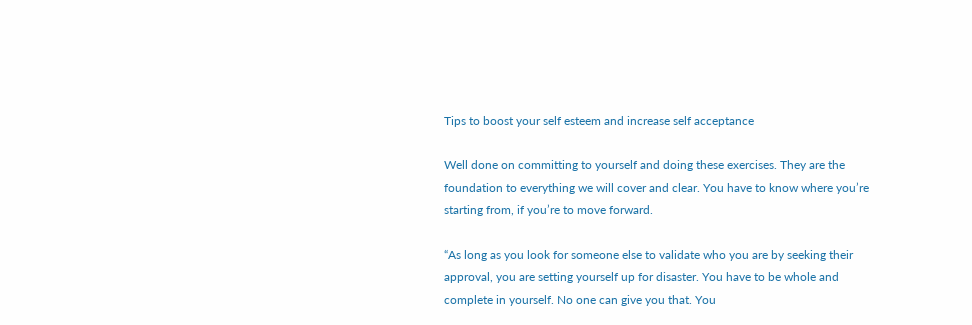Tips to boost your self esteem and increase self acceptance

Well done on committing to yourself and doing these exercises. They are the foundation to everything we will cover and clear. You have to know where you’re starting from, if you’re to move forward.

“As long as you look for someone else to validate who you are by seeking their approval, you are setting yourself up for disaster. You have to be whole and complete in yourself. No one can give you that. You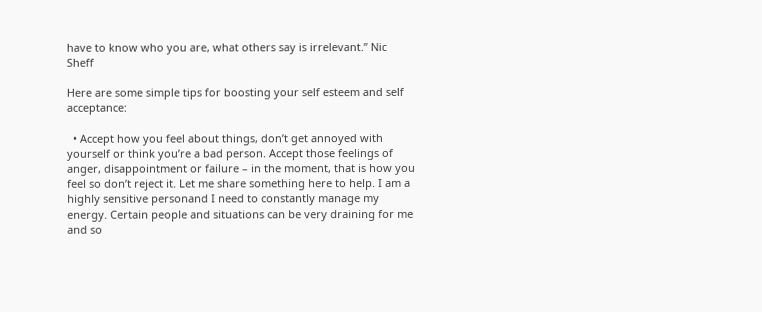have to know who you are, what others say is irrelevant.” Nic Sheff

Here are some simple tips for boosting your self esteem and self acceptance:

  • Accept how you feel about things, don’t get annoyed with yourself or think you’re a bad person. Accept those feelings of anger, disappointment or failure – in the moment, that is how you feel so don’t reject it. Let me share something here to help. I am a highly sensitive personand I need to constantly manage my energy. Certain people and situations can be very draining for me and so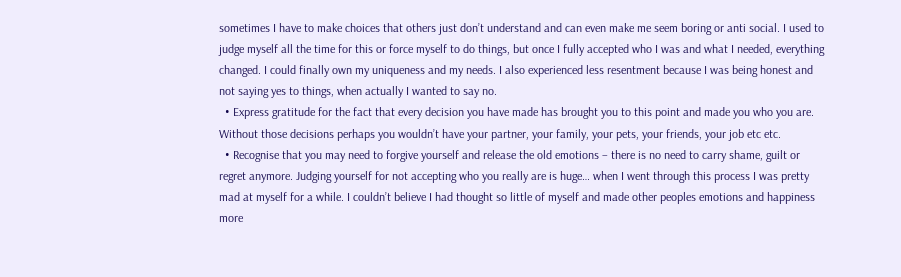sometimes I have to make choices that others just don’t understand and can even make me seem boring or anti social. I used to judge myself all the time for this or force myself to do things, but once I fully accepted who I was and what I needed, everything changed. I could finally own my uniqueness and my needs. I also experienced less resentment because I was being honest and not saying yes to things, when actually I wanted to say no.
  • Express gratitude for the fact that every decision you have made has brought you to this point and made you who you are. Without those decisions perhaps you wouldn’t have your partner, your family, your pets, your friends, your job etc etc.
  • Recognise that you may need to forgive yourself and release the old emotions – there is no need to carry shame, guilt or regret anymore. Judging yourself for not accepting who you really are is huge… when I went through this process I was pretty mad at myself for a while. I couldn’t believe I had thought so little of myself and made other peoples emotions and happiness more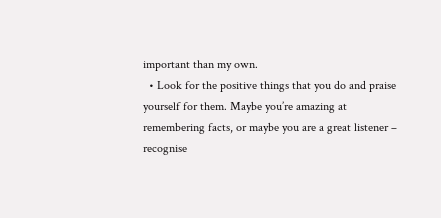important than my own.
  • Look for the positive things that you do and praise yourself for them. Maybe you’re amazing at remembering facts, or maybe you are a great listener – recognise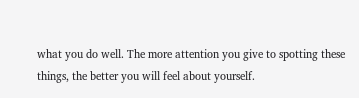what you do well. The more attention you give to spotting these things, the better you will feel about yourself.